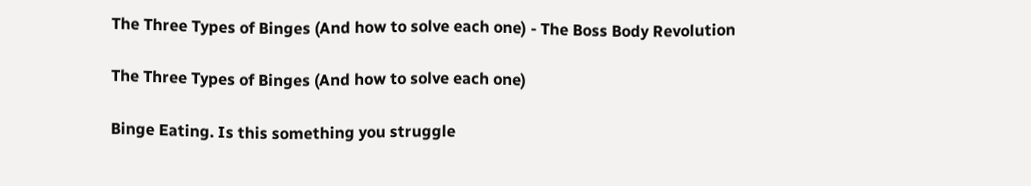The Three Types of Binges (And how to solve each one) - The Boss Body Revolution

The Three Types of Binges (And how to solve each one)

Binge Eating. Is this something you struggle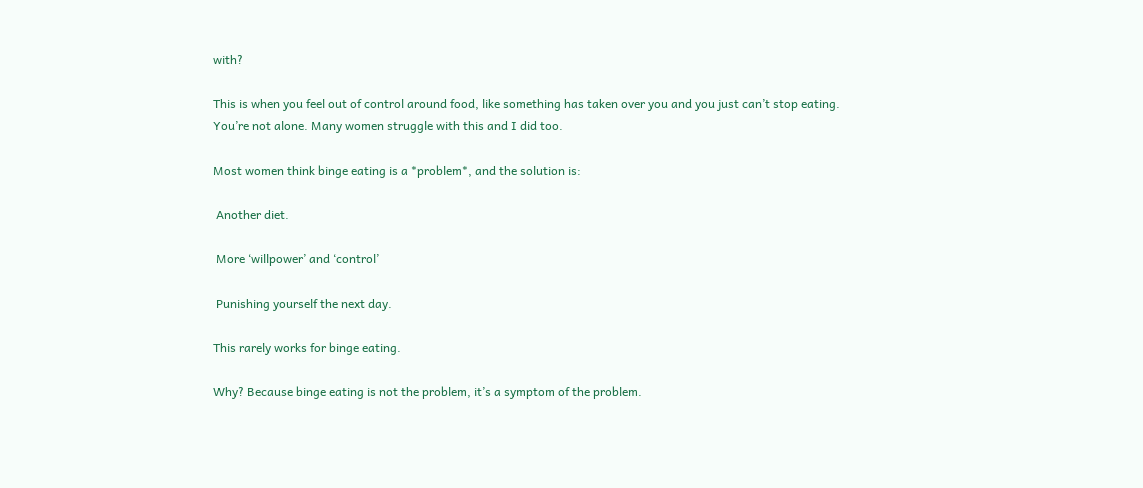with?

This is when you feel out of control around food, like something has taken over you and you just can’t stop eating. You’re not alone. Many women struggle with this and I did too.

Most women think binge eating is a *problem*, and the solution is:

 Another diet.

 More ‘willpower’ and ‘control’

 Punishing yourself the next day.

This rarely works for binge eating.

Why? Because binge eating is not the problem, it’s a symptom of the problem.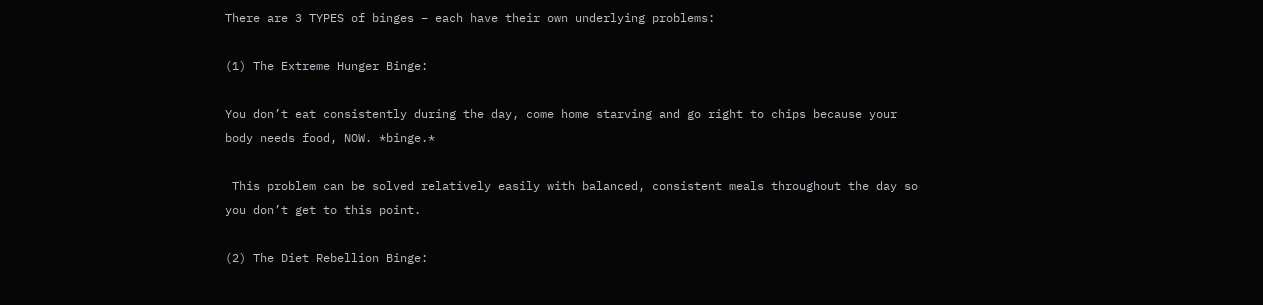There are 3 TYPES of binges – each have their own underlying problems:

(1) The Extreme Hunger Binge:

You don’t eat consistently during the day, come home starving and go right to chips because your body needs food, NOW. *binge.*

 This problem can be solved relatively easily with balanced, consistent meals throughout the day so you don’t get to this point.

(2) The Diet Rebellion Binge: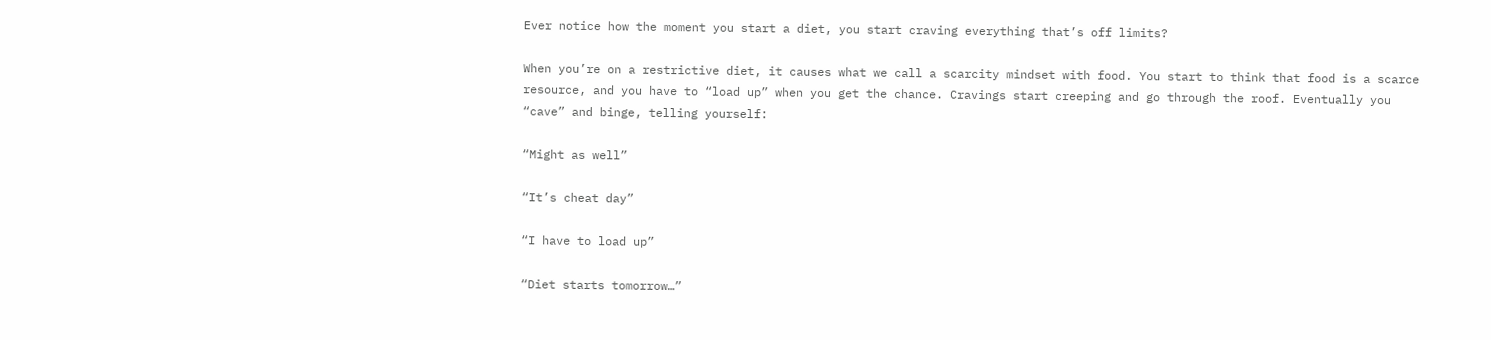Ever notice how the moment you start a diet, you start craving everything that’s off limits?

When you’re on a restrictive diet, it causes what we call a scarcity mindset with food. You start to think that food is a scarce resource, and you have to “load up” when you get the chance. Cravings start creeping and go through the roof. Eventually you “cave” and binge, telling yourself:

“Might as well”

“It’s cheat day”

“I have to load up”

“Diet starts tomorrow…”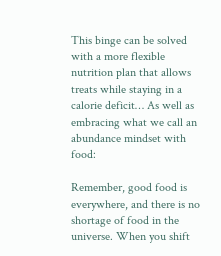This binge can be solved with a more flexible nutrition plan that allows treats while staying in a calorie deficit… As well as embracing what we call an abundance mindset with food:

Remember, good food is everywhere, and there is no shortage of food in the universe. When you shift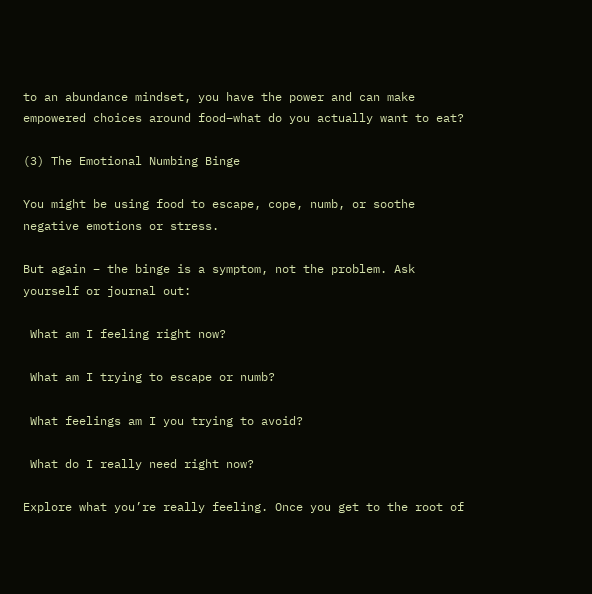to an abundance mindset, you have the power and can make empowered choices around food–what do you actually want to eat?

(3) The Emotional Numbing Binge

You might be using food to escape, cope, numb, or soothe negative emotions or stress.

But again – the binge is a symptom, not the problem. Ask yourself or journal out:

 What am I feeling right now?

 What am I trying to escape or numb?

 What feelings am I you trying to avoid?

 What do I really need right now?

Explore what you’re really feeling. Once you get to the root of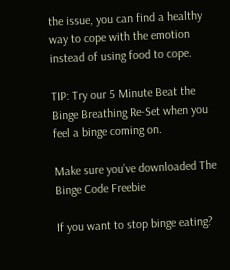the issue, you can find a healthy way to cope with the emotion instead of using food to cope.

TIP: Try our 5 Minute Beat the Binge Breathing Re-Set when you feel a binge coming on.

Make sure you’ve downloaded The Binge Code Freebie

If you want to stop binge eating?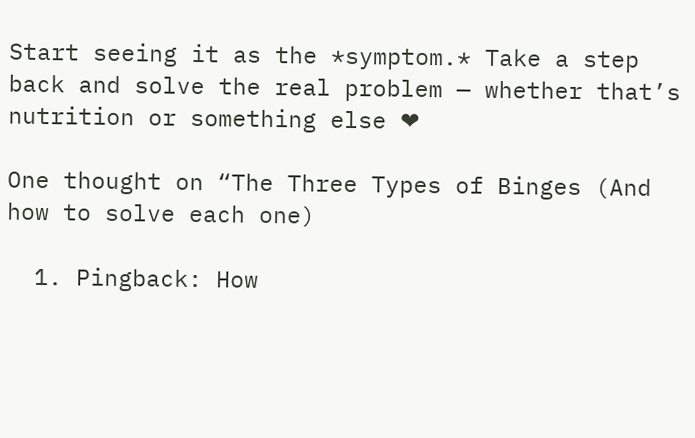Start seeing it as the *symptom.* Take a step back and solve the real problem — whether that’s nutrition or something else ❤

One thought on “The Three Types of Binges (And how to solve each one)

  1. Pingback: How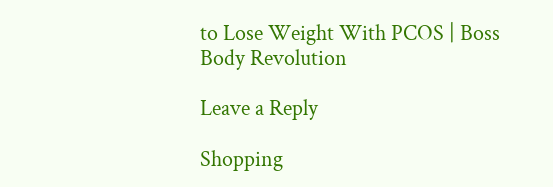to Lose Weight With PCOS | Boss Body Revolution

Leave a Reply

Shopping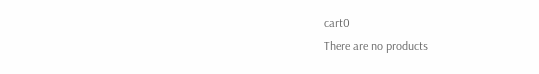cart0
There are no products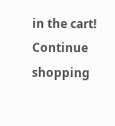in the cart!
Continue shopping